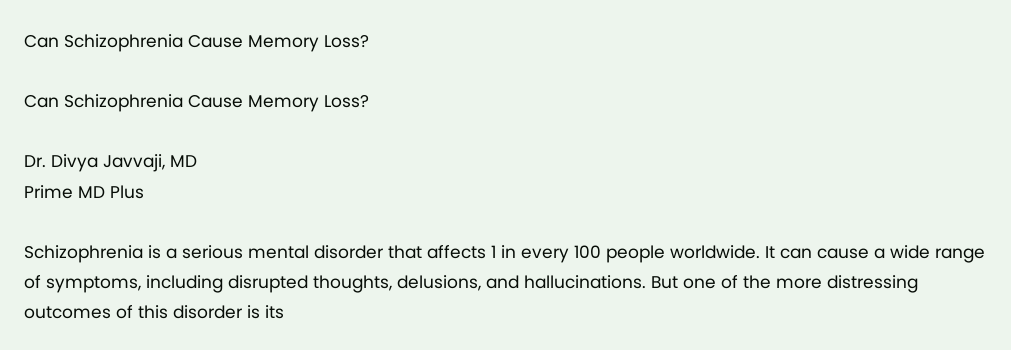Can Schizophrenia Cause Memory Loss?

Can Schizophrenia Cause Memory Loss?

Dr. Divya Javvaji, MD
Prime MD Plus

Schizophrenia is a serious mental disorder that affects 1 in every 100 people worldwide. It can cause a wide range of symptoms, including disrupted thoughts, delusions, and hallucinations. But one of the more distressing outcomes of this disorder is its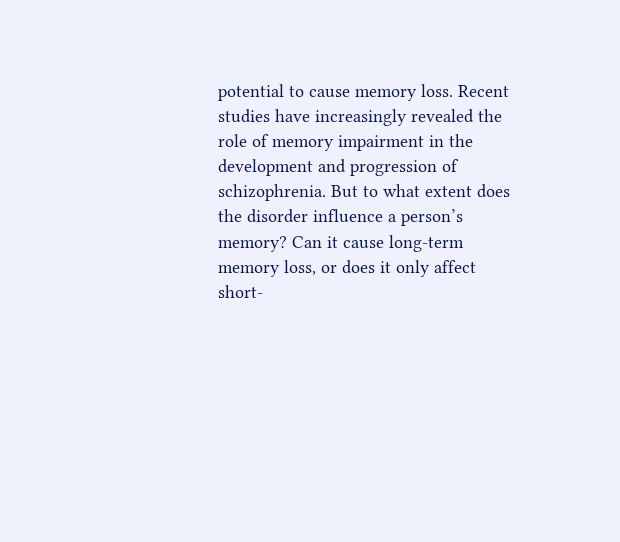potential to cause memory loss. Recent studies have increasingly revealed the role of memory impairment in the development and progression of schizophrenia. But to what extent does the disorder influence a person’s memory? Can it cause long-term memory loss, or does it only affect short-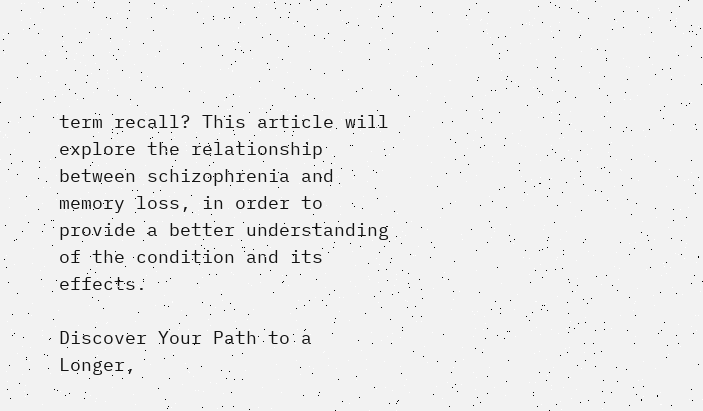term recall? This article will explore the relationship between schizophrenia and memory loss, in order to provide a better understanding of the condition and its effects.

Discover Your Path to a Longer,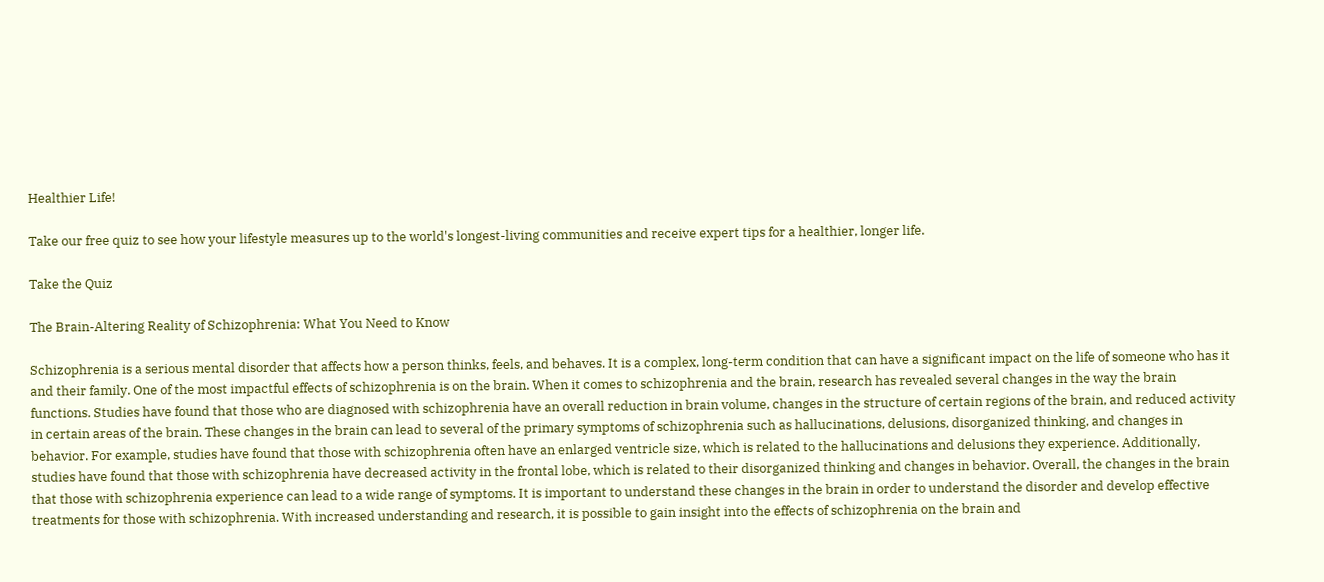Healthier Life!

Take our free quiz to see how your lifestyle measures up to the world's longest-living communities and receive expert tips for a healthier, longer life.

Take the Quiz

The Brain-Altering Reality of Schizophrenia: What You Need to Know

Schizophrenia is a serious mental disorder that affects how a person thinks, feels, and behaves. It is a complex, long-term condition that can have a significant impact on the life of someone who has it and their family. One of the most impactful effects of schizophrenia is on the brain. When it comes to schizophrenia and the brain, research has revealed several changes in the way the brain functions. Studies have found that those who are diagnosed with schizophrenia have an overall reduction in brain volume, changes in the structure of certain regions of the brain, and reduced activity in certain areas of the brain. These changes in the brain can lead to several of the primary symptoms of schizophrenia such as hallucinations, delusions, disorganized thinking, and changes in behavior. For example, studies have found that those with schizophrenia often have an enlarged ventricle size, which is related to the hallucinations and delusions they experience. Additionally, studies have found that those with schizophrenia have decreased activity in the frontal lobe, which is related to their disorganized thinking and changes in behavior. Overall, the changes in the brain that those with schizophrenia experience can lead to a wide range of symptoms. It is important to understand these changes in the brain in order to understand the disorder and develop effective treatments for those with schizophrenia. With increased understanding and research, it is possible to gain insight into the effects of schizophrenia on the brain and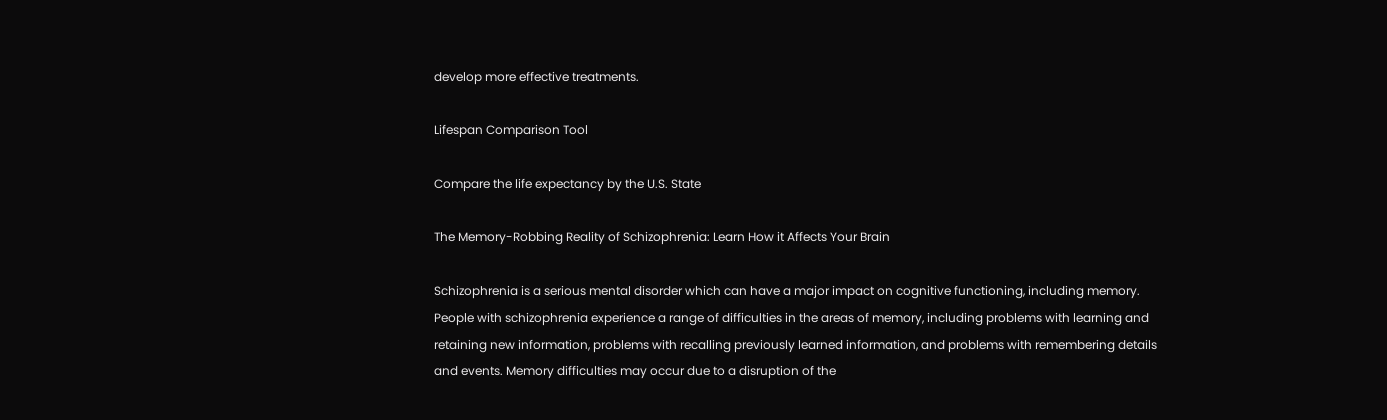develop more effective treatments.

Lifespan Comparison Tool

Compare the life expectancy by the U.S. State

The Memory-Robbing Reality of Schizophrenia: Learn How it Affects Your Brain

Schizophrenia is a serious mental disorder which can have a major impact on cognitive functioning, including memory. People with schizophrenia experience a range of difficulties in the areas of memory, including problems with learning and retaining new information, problems with recalling previously learned information, and problems with remembering details and events. Memory difficulties may occur due to a disruption of the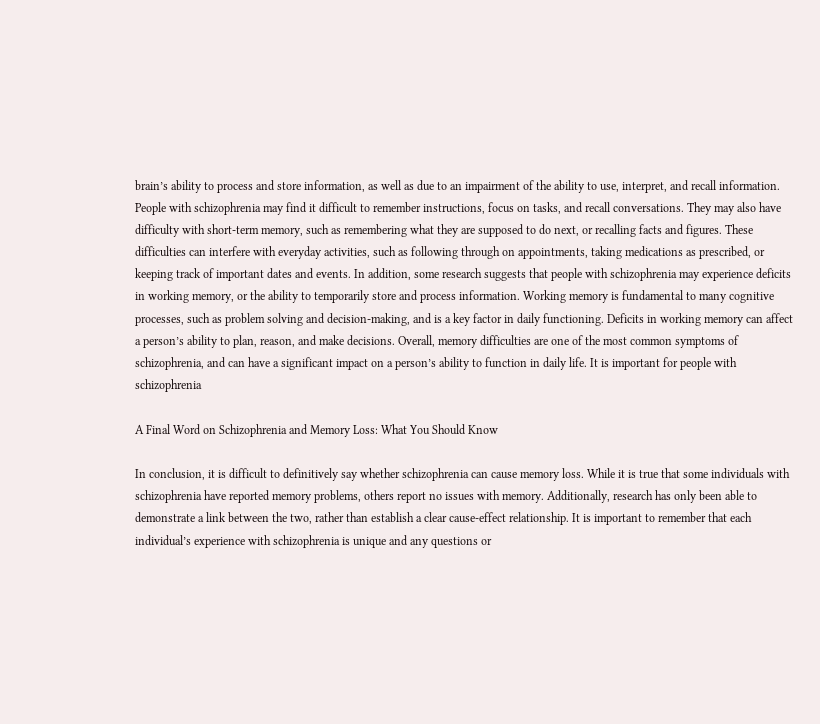brain’s ability to process and store information, as well as due to an impairment of the ability to use, interpret, and recall information. People with schizophrenia may find it difficult to remember instructions, focus on tasks, and recall conversations. They may also have difficulty with short-term memory, such as remembering what they are supposed to do next, or recalling facts and figures. These difficulties can interfere with everyday activities, such as following through on appointments, taking medications as prescribed, or keeping track of important dates and events. In addition, some research suggests that people with schizophrenia may experience deficits in working memory, or the ability to temporarily store and process information. Working memory is fundamental to many cognitive processes, such as problem solving and decision-making, and is a key factor in daily functioning. Deficits in working memory can affect a person’s ability to plan, reason, and make decisions. Overall, memory difficulties are one of the most common symptoms of schizophrenia, and can have a significant impact on a person’s ability to function in daily life. It is important for people with schizophrenia

A Final Word on Schizophrenia and Memory Loss: What You Should Know

In conclusion, it is difficult to definitively say whether schizophrenia can cause memory loss. While it is true that some individuals with schizophrenia have reported memory problems, others report no issues with memory. Additionally, research has only been able to demonstrate a link between the two, rather than establish a clear cause-effect relationship. It is important to remember that each individual’s experience with schizophrenia is unique and any questions or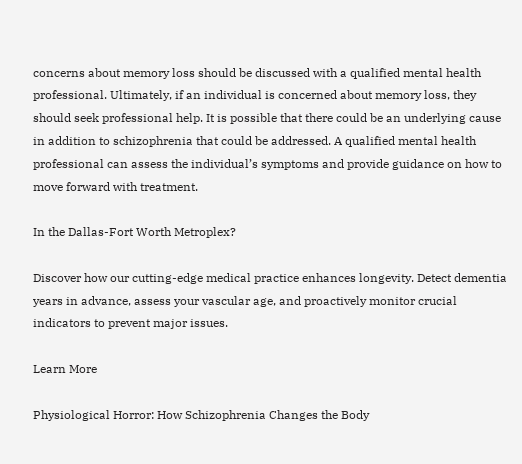concerns about memory loss should be discussed with a qualified mental health professional. Ultimately, if an individual is concerned about memory loss, they should seek professional help. It is possible that there could be an underlying cause in addition to schizophrenia that could be addressed. A qualified mental health professional can assess the individual’s symptoms and provide guidance on how to move forward with treatment.

In the Dallas-Fort Worth Metroplex?

Discover how our cutting-edge medical practice enhances longevity. Detect dementia years in advance, assess your vascular age, and proactively monitor crucial indicators to prevent major issues.

Learn More

Physiological Horror: How Schizophrenia Changes the Body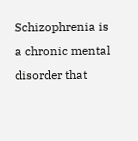Schizophrenia is a chronic mental disorder that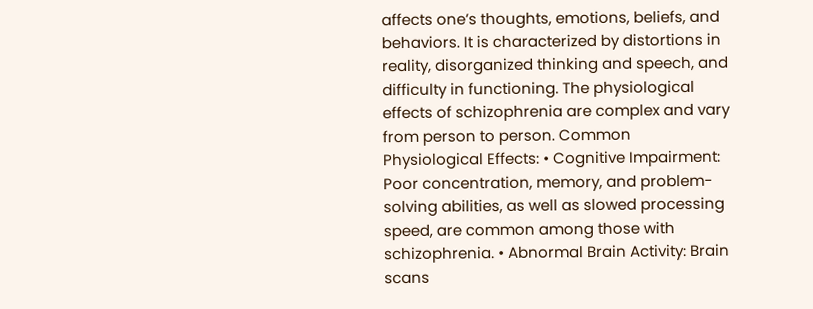affects one’s thoughts, emotions, beliefs, and behaviors. It is characterized by distortions in reality, disorganized thinking and speech, and difficulty in functioning. The physiological effects of schizophrenia are complex and vary from person to person. Common Physiological Effects: • Cognitive Impairment: Poor concentration, memory, and problem-solving abilities, as well as slowed processing speed, are common among those with schizophrenia. • Abnormal Brain Activity: Brain scans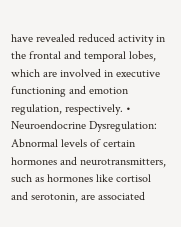have revealed reduced activity in the frontal and temporal lobes, which are involved in executive functioning and emotion regulation, respectively. • Neuroendocrine Dysregulation: Abnormal levels of certain hormones and neurotransmitters, such as hormones like cortisol and serotonin, are associated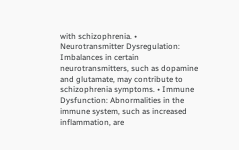with schizophrenia. • Neurotransmitter Dysregulation: Imbalances in certain neurotransmitters, such as dopamine and glutamate, may contribute to schizophrenia symptoms. • Immune Dysfunction: Abnormalities in the immune system, such as increased inflammation, are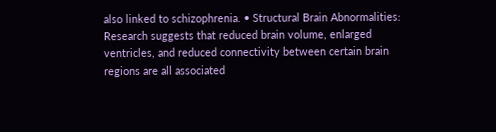also linked to schizophrenia. • Structural Brain Abnormalities: Research suggests that reduced brain volume, enlarged ventricles, and reduced connectivity between certain brain regions are all associated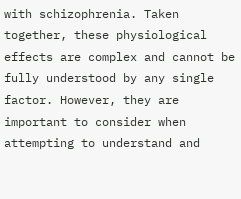with schizophrenia. Taken together, these physiological effects are complex and cannot be fully understood by any single factor. However, they are important to consider when attempting to understand and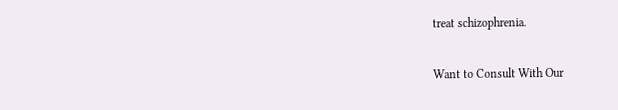treat schizophrenia.

Want to Consult With Our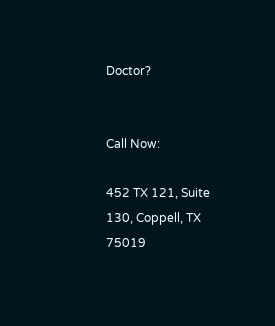Doctor?


Call Now:

452 TX 121, Suite 130, Coppell, TX 75019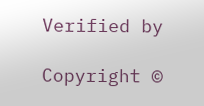Verified by

Copyright ©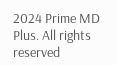2024 Prime MD Plus. All rights reserved